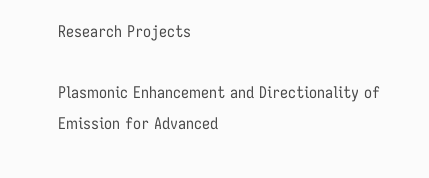Research Projects

Plasmonic Enhancement and Directionality of Emission for Advanced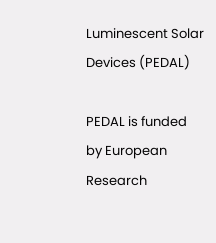Luminescent Solar Devices (PEDAL)

PEDAL is funded by European Research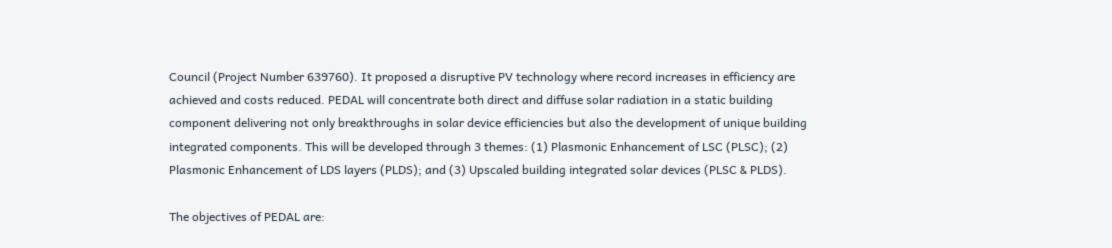Council (Project Number 639760). It proposed a disruptive PV technology where record increases in efficiency are achieved and costs reduced. PEDAL will concentrate both direct and diffuse solar radiation in a static building component delivering not only breakthroughs in solar device efficiencies but also the development of unique building integrated components. This will be developed through 3 themes: (1) Plasmonic Enhancement of LSC (PLSC); (2) Plasmonic Enhancement of LDS layers (PLDS); and (3) Upscaled building integrated solar devices (PLSC & PLDS).

The objectives of PEDAL are: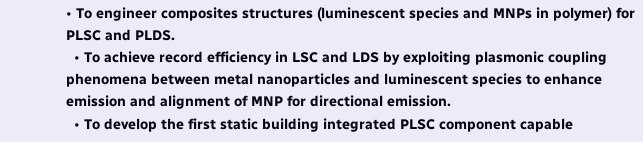• To engineer composites structures (luminescent species and MNPs in polymer) for PLSC and PLDS.
  • To achieve record efficiency in LSC and LDS by exploiting plasmonic coupling phenomena between metal nanoparticles and luminescent species to enhance emission and alignment of MNP for directional emission.
  • To develop the first static building integrated PLSC component capable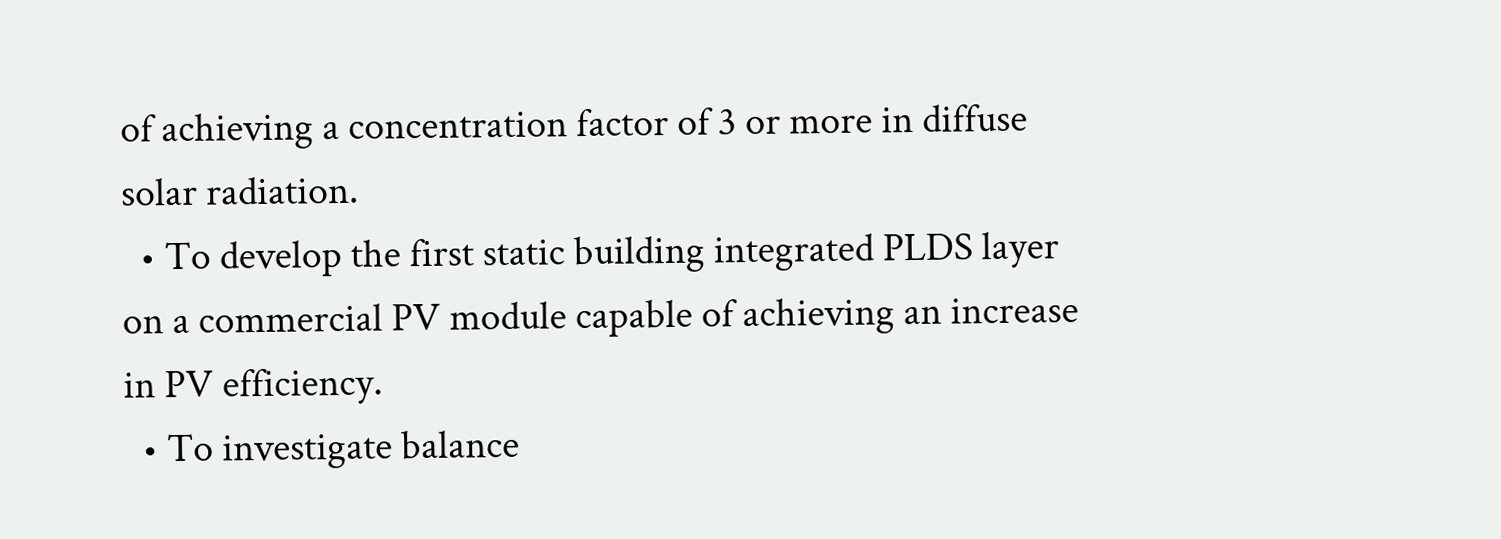of achieving a concentration factor of 3 or more in diffuse solar radiation.
  • To develop the first static building integrated PLDS layer on a commercial PV module capable of achieving an increase in PV efficiency.
  • To investigate balance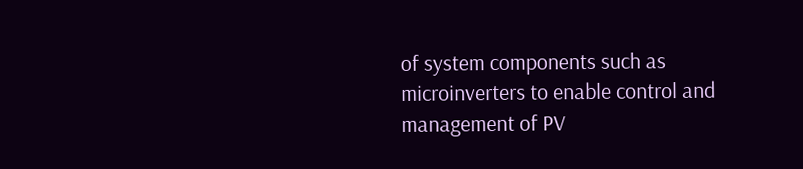of system components such as microinverters to enable control and management of PV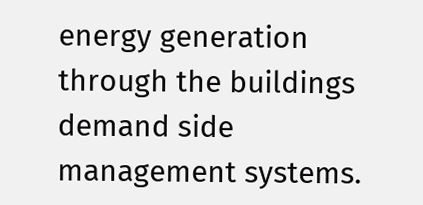energy generation through the buildings demand side management systems.